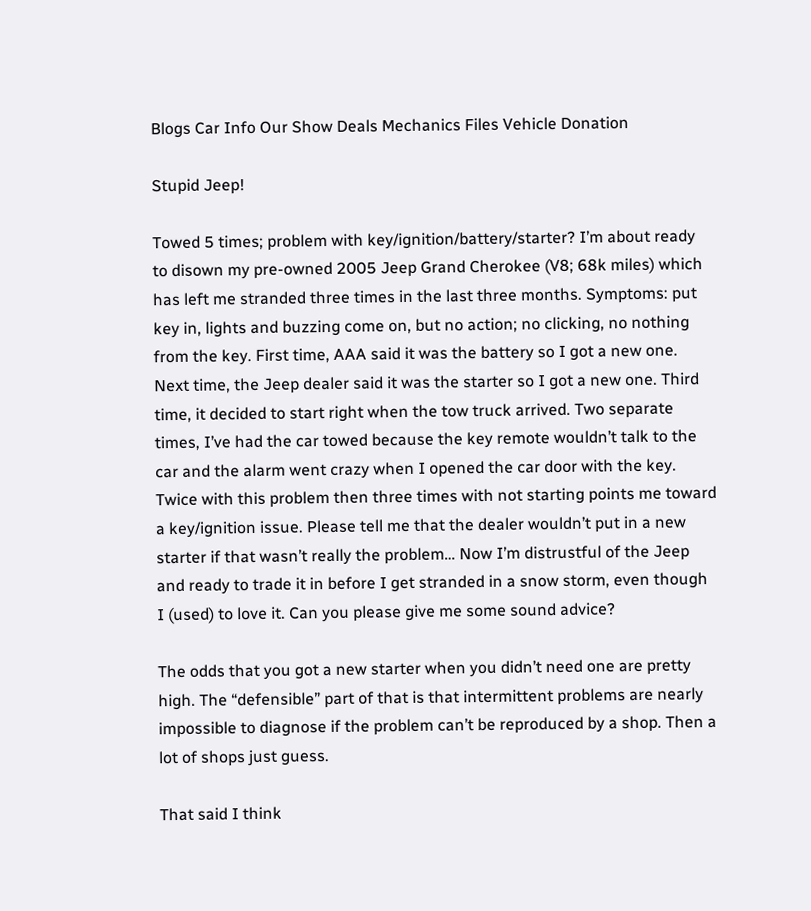Blogs Car Info Our Show Deals Mechanics Files Vehicle Donation

Stupid Jeep!

Towed 5 times; problem with key/ignition/battery/starter? I’m about ready to disown my pre-owned 2005 Jeep Grand Cherokee (V8; 68k miles) which has left me stranded three times in the last three months. Symptoms: put key in, lights and buzzing come on, but no action; no clicking, no nothing from the key. First time, AAA said it was the battery so I got a new one. Next time, the Jeep dealer said it was the starter so I got a new one. Third time, it decided to start right when the tow truck arrived. Two separate times, I’ve had the car towed because the key remote wouldn’t talk to the car and the alarm went crazy when I opened the car door with the key. Twice with this problem then three times with not starting points me toward a key/ignition issue. Please tell me that the dealer wouldn’t put in a new starter if that wasn’t really the problem… Now I’m distrustful of the Jeep and ready to trade it in before I get stranded in a snow storm, even though I (used) to love it. Can you please give me some sound advice?

The odds that you got a new starter when you didn’t need one are pretty high. The “defensible” part of that is that intermittent problems are nearly impossible to diagnose if the problem can’t be reproduced by a shop. Then a lot of shops just guess.

That said I think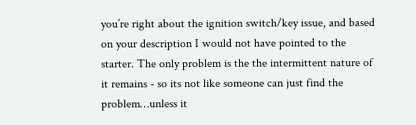you’re right about the ignition switch/key issue, and based on your description I would not have pointed to the starter. The only problem is the the intermittent nature of it remains - so its not like someone can just find the problem…unless it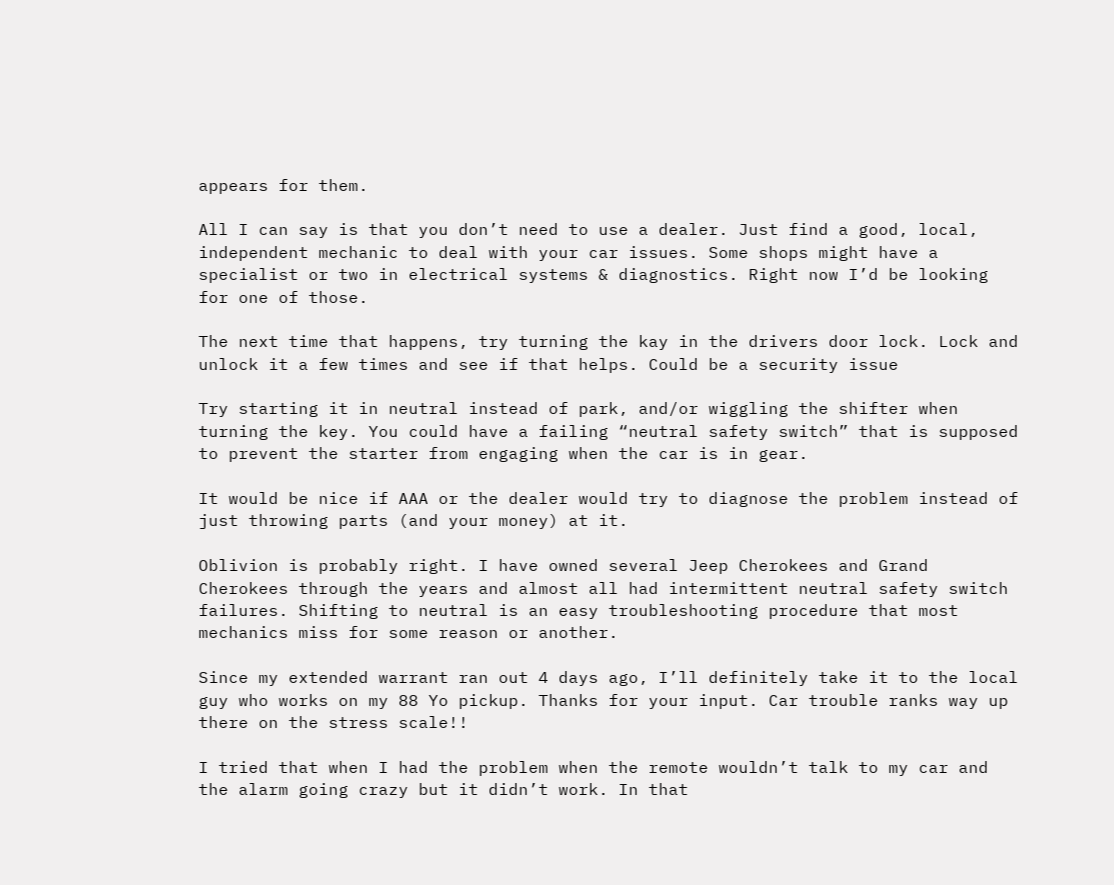appears for them.

All I can say is that you don’t need to use a dealer. Just find a good, local, independent mechanic to deal with your car issues. Some shops might have a specialist or two in electrical systems & diagnostics. Right now I’d be looking for one of those.

The next time that happens, try turning the kay in the drivers door lock. Lock and unlock it a few times and see if that helps. Could be a security issue

Try starting it in neutral instead of park, and/or wiggling the shifter when turning the key. You could have a failing “neutral safety switch” that is supposed to prevent the starter from engaging when the car is in gear.

It would be nice if AAA or the dealer would try to diagnose the problem instead of just throwing parts (and your money) at it.

Oblivion is probably right. I have owned several Jeep Cherokees and Grand Cherokees through the years and almost all had intermittent neutral safety switch failures. Shifting to neutral is an easy troubleshooting procedure that most mechanics miss for some reason or another.

Since my extended warrant ran out 4 days ago, I’ll definitely take it to the local guy who works on my 88 Yo pickup. Thanks for your input. Car trouble ranks way up there on the stress scale!!

I tried that when I had the problem when the remote wouldn’t talk to my car and the alarm going crazy but it didn’t work. In that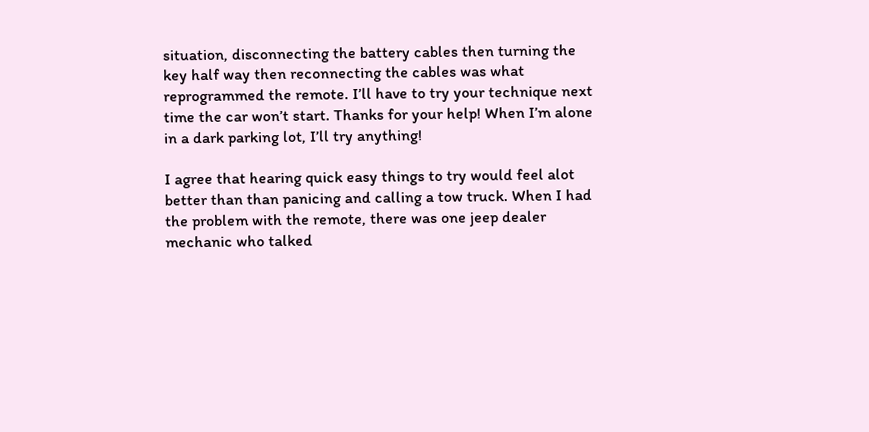situation, disconnecting the battery cables then turning the key half way then reconnecting the cables was what reprogrammed the remote. I’ll have to try your technique next time the car won’t start. Thanks for your help! When I’m alone in a dark parking lot, I’ll try anything!

I agree that hearing quick easy things to try would feel alot better than than panicing and calling a tow truck. When I had the problem with the remote, there was one jeep dealer mechanic who talked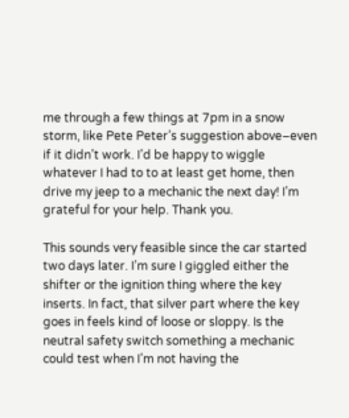me through a few things at 7pm in a snow storm, like Pete Peter’s suggestion above–even if it didn’t work. I’d be happy to wiggle whatever I had to to at least get home, then drive my jeep to a mechanic the next day! I’m grateful for your help. Thank you.

This sounds very feasible since the car started two days later. I’m sure I giggled either the shifter or the ignition thing where the key inserts. In fact, that silver part where the key goes in feels kind of loose or sloppy. Is the neutral safety switch something a mechanic could test when I’m not having the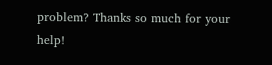problem? Thanks so much for your help!